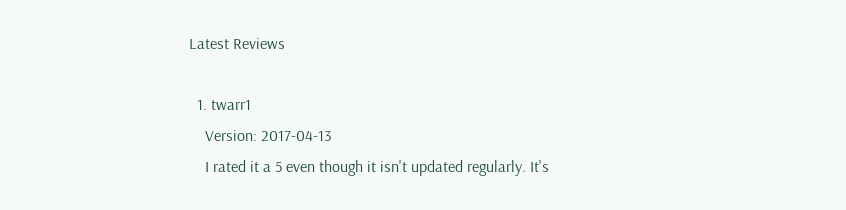Latest Reviews

  1. twarr1
    Version: 2017-04-13
    I rated it a 5 even though it isn't updated regularly. It's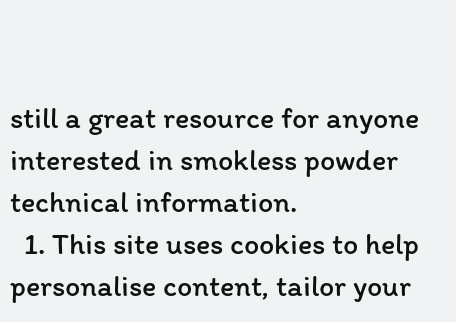still a great resource for anyone interested in smokless powder technical information.
  1. This site uses cookies to help personalise content, tailor your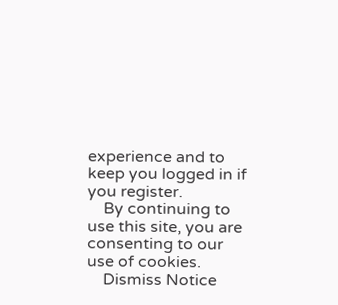experience and to keep you logged in if you register.
    By continuing to use this site, you are consenting to our use of cookies.
    Dismiss Notice